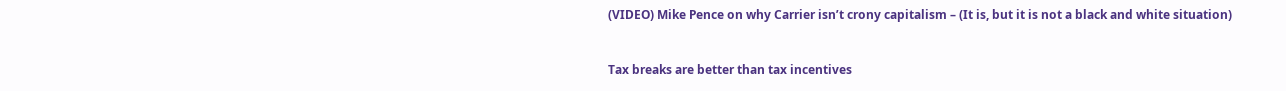(VIDEO) Mike Pence on why Carrier isn’t crony capitalism – (It is, but it is not a black and white situation)


Tax breaks are better than tax incentives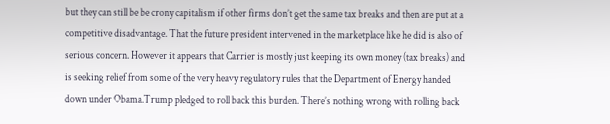but they can still be be crony capitalism if other firms don’t get the same tax breaks and then are put at a competitive disadvantage. That the future president intervened in the marketplace like he did is also of serious concern. However it appears that Carrier is mostly just keeping its own money (tax breaks) and is seeking relief from some of the very heavy regulatory rules that the Department of Energy handed down under Obama.Trump pledged to roll back this burden. There’s nothing wrong with rolling back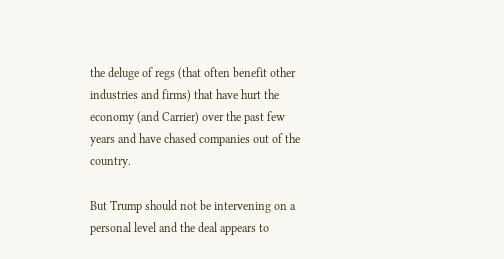the deluge of regs (that often benefit other industries and firms) that have hurt the economy (and Carrier) over the past few years and have chased companies out of the country.

But Trump should not be intervening on a personal level and the deal appears to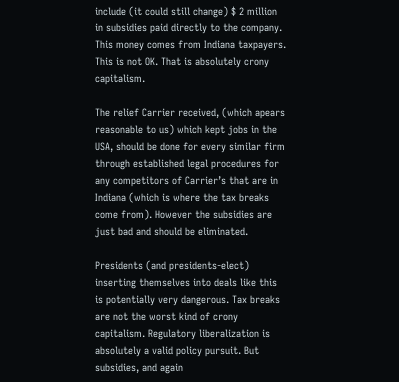include (it could still change) $ 2 million in subsidies paid directly to the company. This money comes from Indiana taxpayers. This is not OK. That is absolutely crony capitalism.

The relief Carrier received, (which apears reasonable to us) which kept jobs in the USA, should be done for every similar firm through established legal procedures for any competitors of Carrier’s that are in Indiana (which is where the tax breaks come from). However the subsidies are just bad and should be eliminated.

Presidents (and presidents-elect) inserting themselves into deals like this is potentially very dangerous. Tax breaks are not the worst kind of crony capitalism. Regulatory liberalization is absolutely a valid policy pursuit. But subsidies, and again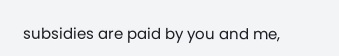subsidies are paid by you and me,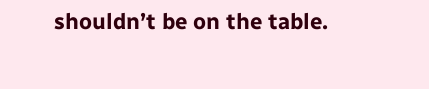shouldn’t be on the table.